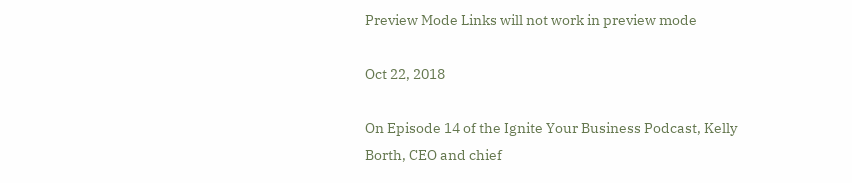Preview Mode Links will not work in preview mode

Oct 22, 2018

On Episode 14 of the Ignite Your Business Podcast, Kelly Borth, CEO and chief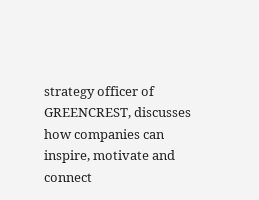strategy officer of GREENCREST, discusses how companies can inspire, motivate and connect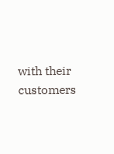with their customers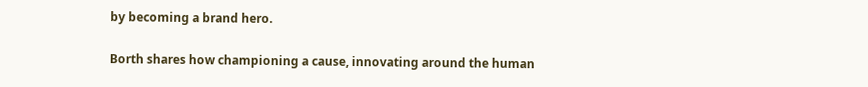by becoming a brand hero.

Borth shares how championing a cause, innovating around the human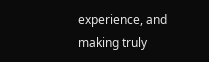experience, and making truly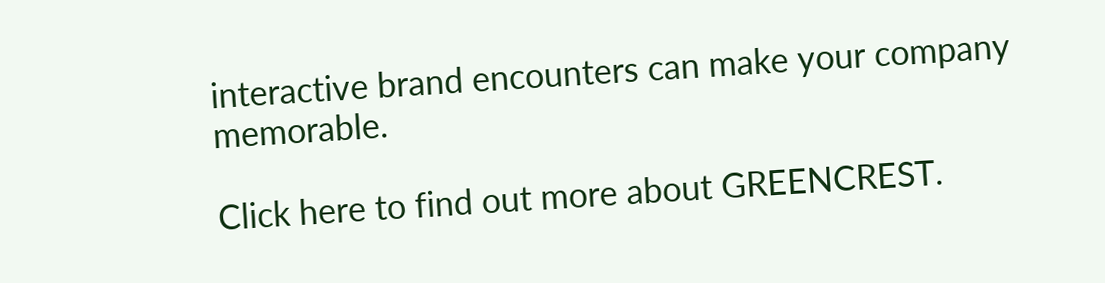interactive brand encounters can make your company memorable.

Click here to find out more about GREENCREST.